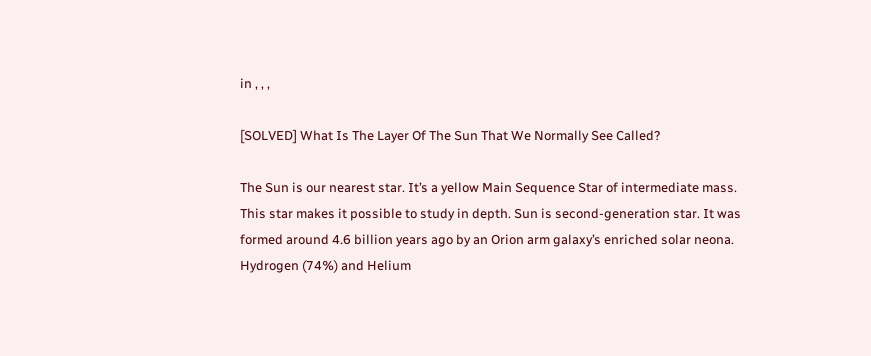in , , ,

[SOLVED] What Is The Layer Of The Sun That We Normally See Called?

The Sun is our nearest star. It’s a yellow Main Sequence Star of intermediate mass. This star makes it possible to study in depth. Sun is second-generation star. It was formed around 4.6 billion years ago by an Orion arm galaxy’s enriched solar neona. Hydrogen (74%) and Helium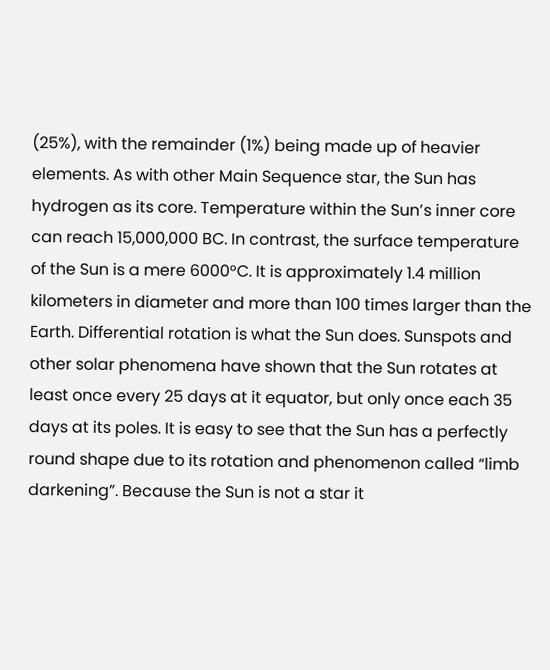(25%), with the remainder (1%) being made up of heavier elements. As with other Main Sequence star, the Sun has hydrogen as its core. Temperature within the Sun’s inner core can reach 15,000,000 BC. In contrast, the surface temperature of the Sun is a mere 6000°C. It is approximately 1.4 million kilometers in diameter and more than 100 times larger than the Earth. Differential rotation is what the Sun does. Sunspots and other solar phenomena have shown that the Sun rotates at least once every 25 days at it equator, but only once each 35 days at its poles. It is easy to see that the Sun has a perfectly round shape due to its rotation and phenomenon called “limb darkening”. Because the Sun is not a star it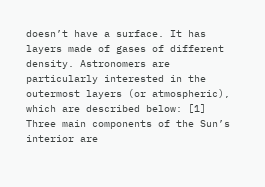doesn’t have a surface. It has layers made of gases of different density. Astronomers are particularly interested in the outermost layers (or atmospheric), which are described below: [1]
Three main components of the Sun’s interior are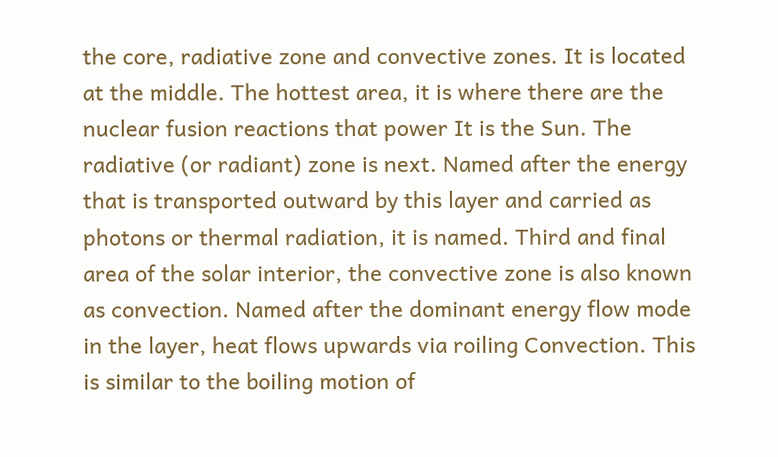the core, radiative zone and convective zones. It is located at the middle. The hottest area, it is where there are the nuclear fusion reactions that power It is the Sun. The radiative (or radiant) zone is next. Named after the energy that is transported outward by this layer and carried as photons or thermal radiation, it is named. Third and final area of the solar interior, the convective zone is also known as convection. Named after the dominant energy flow mode in the layer, heat flows upwards via roiling Convection. This is similar to the boiling motion of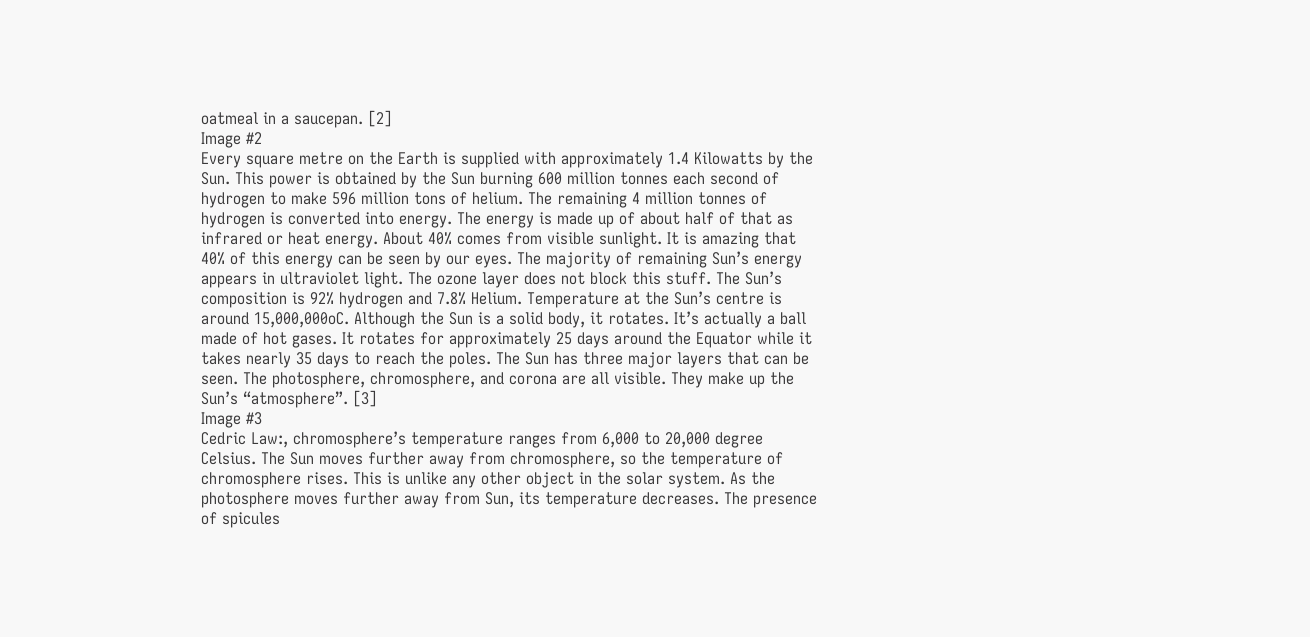oatmeal in a saucepan. [2]
Image #2
Every square metre on the Earth is supplied with approximately 1.4 Kilowatts by the Sun. This power is obtained by the Sun burning 600 million tonnes each second of hydrogen to make 596 million tons of helium. The remaining 4 million tonnes of hydrogen is converted into energy. The energy is made up of about half of that as infrared or heat energy. About 40% comes from visible sunlight. It is amazing that 40% of this energy can be seen by our eyes. The majority of remaining Sun’s energy appears in ultraviolet light. The ozone layer does not block this stuff. The Sun’s composition is 92% hydrogen and 7.8% Helium. Temperature at the Sun’s centre is around 15,000,000oC. Although the Sun is a solid body, it rotates. It’s actually a ball made of hot gases. It rotates for approximately 25 days around the Equator while it takes nearly 35 days to reach the poles. The Sun has three major layers that can be seen. The photosphere, chromosphere, and corona are all visible. They make up the Sun’s “atmosphere”. [3]
Image #3
Cedric Law:, chromosphere’s temperature ranges from 6,000 to 20,000 degree Celsius. The Sun moves further away from chromosphere, so the temperature of chromosphere rises. This is unlike any other object in the solar system. As the photosphere moves further away from Sun, its temperature decreases. The presence of spicules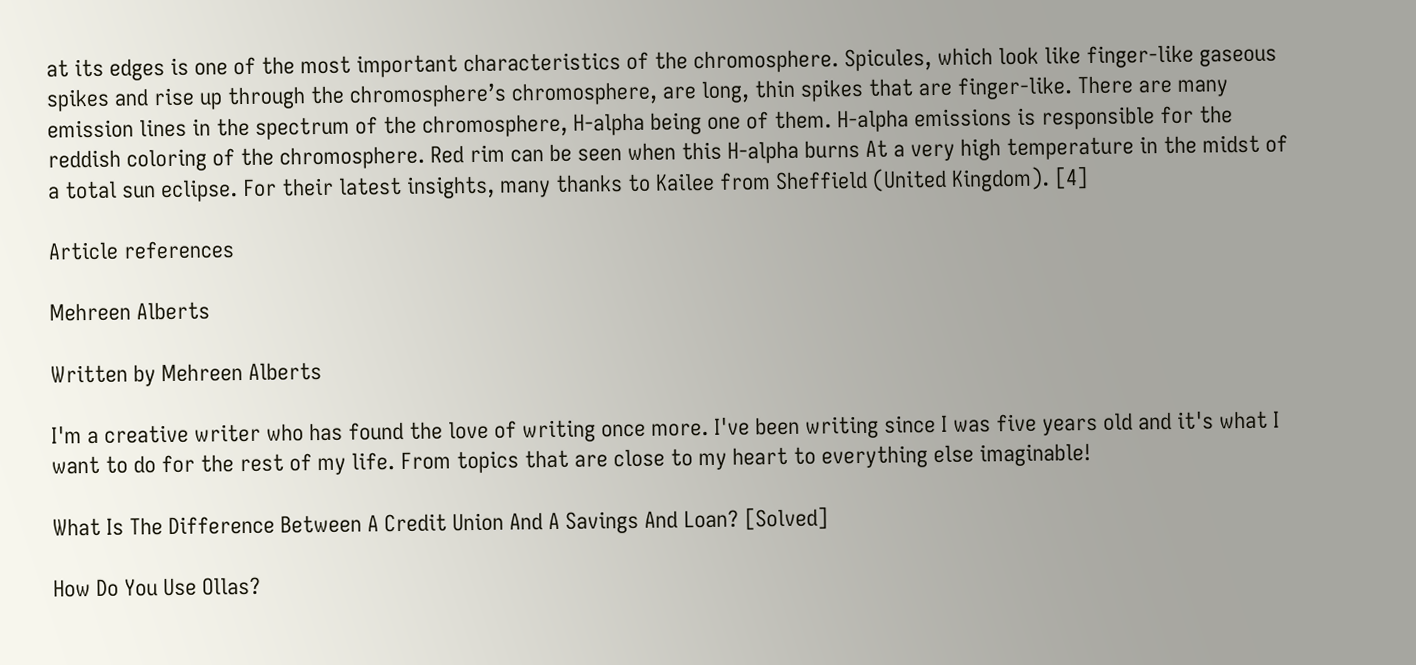at its edges is one of the most important characteristics of the chromosphere. Spicules, which look like finger-like gaseous spikes and rise up through the chromosphere’s chromosphere, are long, thin spikes that are finger-like. There are many emission lines in the spectrum of the chromosphere, H-alpha being one of them. H-alpha emissions is responsible for the reddish coloring of the chromosphere. Red rim can be seen when this H-alpha burns At a very high temperature in the midst of a total sun eclipse. For their latest insights, many thanks to Kailee from Sheffield (United Kingdom). [4]

Article references

Mehreen Alberts

Written by Mehreen Alberts

I'm a creative writer who has found the love of writing once more. I've been writing since I was five years old and it's what I want to do for the rest of my life. From topics that are close to my heart to everything else imaginable!

What Is The Difference Between A Credit Union And A Savings And Loan? [Solved]

How Do You Use Ollas?